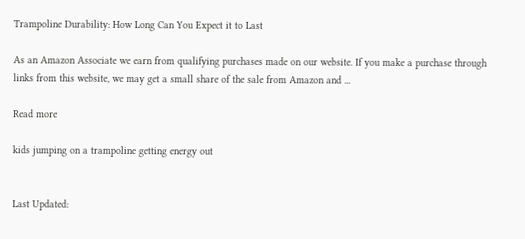Trampoline Durability: How Long Can You Expect it to Last

As an Amazon Associate we earn from qualifying purchases made on our website. If you make a purchase through links from this website, we may get a small share of the sale from Amazon and ...

Read more

kids jumping on a trampoline getting energy out


Last Updated: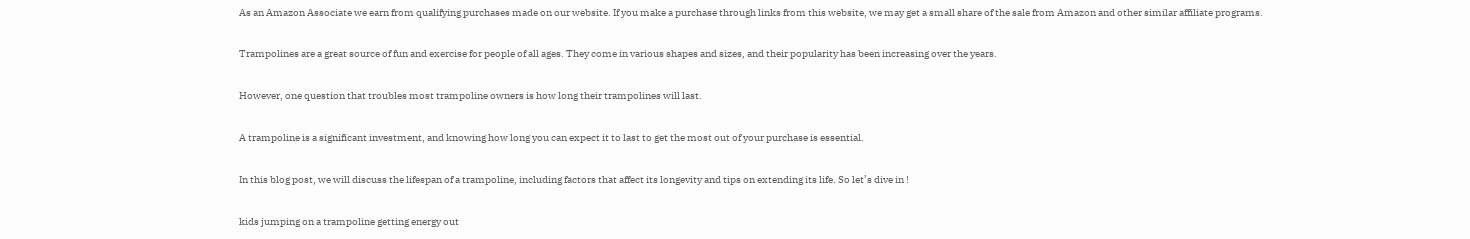As an Amazon Associate we earn from qualifying purchases made on our website. If you make a purchase through links from this website, we may get a small share of the sale from Amazon and other similar affiliate programs.

Trampolines are a great source of fun and exercise for people of all ages. They come in various shapes and sizes, and their popularity has been increasing over the years.

However, one question that troubles most trampoline owners is how long their trampolines will last.

A trampoline is a significant investment, and knowing how long you can expect it to last to get the most out of your purchase is essential.

In this blog post, we will discuss the lifespan of a trampoline, including factors that affect its longevity and tips on extending its life. So let’s dive in !

kids jumping on a trampoline getting energy out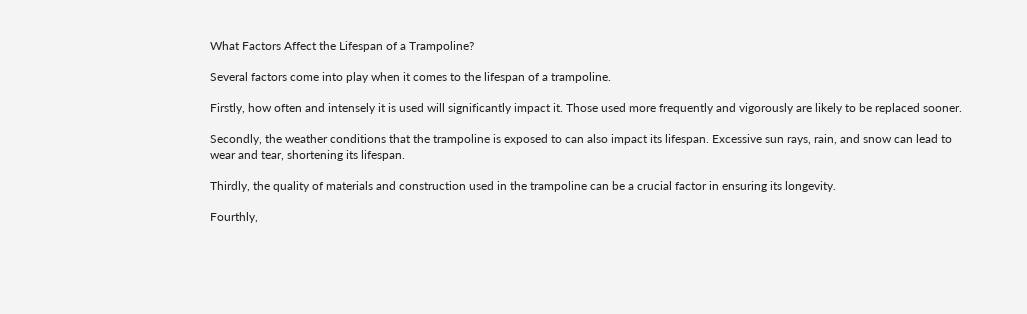What Factors Affect the Lifespan of a Trampoline?

Several factors come into play when it comes to the lifespan of a trampoline.

Firstly, how often and intensely it is used will significantly impact it. Those used more frequently and vigorously are likely to be replaced sooner.

Secondly, the weather conditions that the trampoline is exposed to can also impact its lifespan. Excessive sun rays, rain, and snow can lead to wear and tear, shortening its lifespan.

Thirdly, the quality of materials and construction used in the trampoline can be a crucial factor in ensuring its longevity.

Fourthly,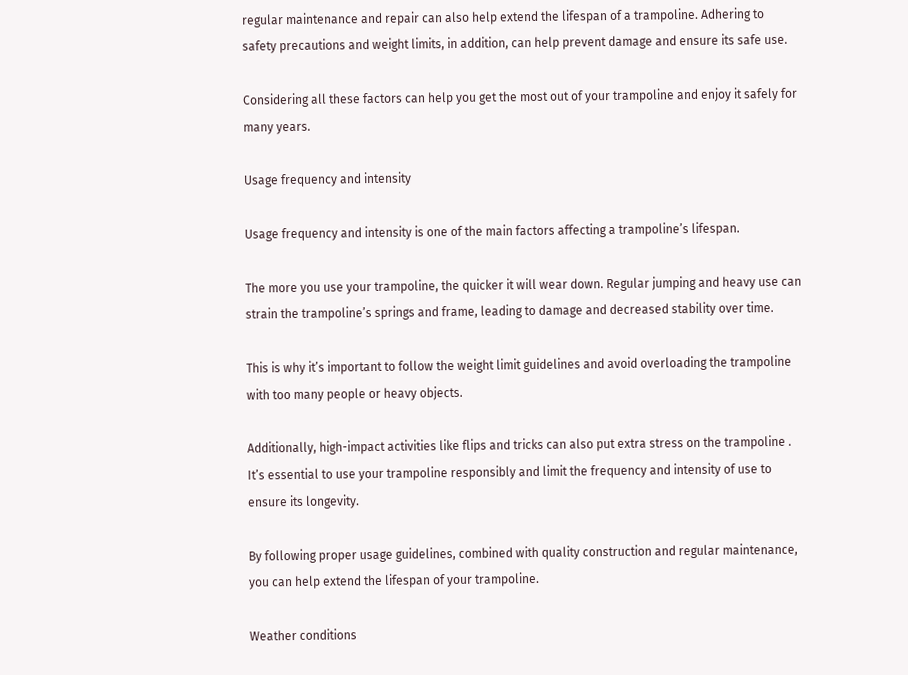regular maintenance and repair can also help extend the lifespan of a trampoline. Adhering to safety precautions and weight limits, in addition, can help prevent damage and ensure its safe use.

Considering all these factors can help you get the most out of your trampoline and enjoy it safely for many years.

Usage frequency and intensity

Usage frequency and intensity is one of the main factors affecting a trampoline’s lifespan.

The more you use your trampoline, the quicker it will wear down. Regular jumping and heavy use can strain the trampoline’s springs and frame, leading to damage and decreased stability over time.

This is why it’s important to follow the weight limit guidelines and avoid overloading the trampoline with too many people or heavy objects.

Additionally, high-impact activities like flips and tricks can also put extra stress on the trampoline . It’s essential to use your trampoline responsibly and limit the frequency and intensity of use to ensure its longevity.

By following proper usage guidelines, combined with quality construction and regular maintenance, you can help extend the lifespan of your trampoline.

Weather conditions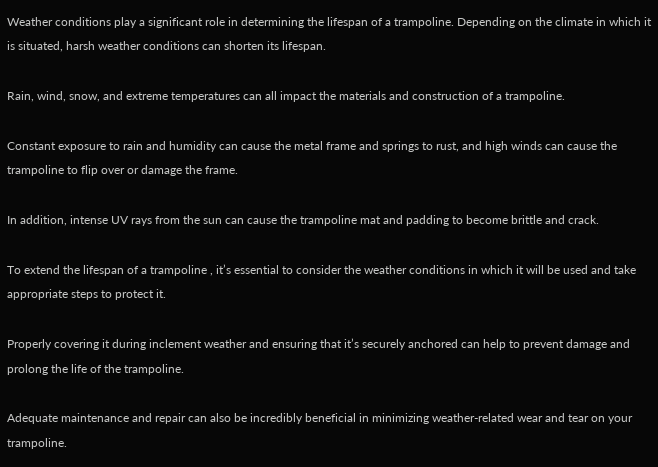Weather conditions play a significant role in determining the lifespan of a trampoline. Depending on the climate in which it is situated, harsh weather conditions can shorten its lifespan.

Rain, wind, snow, and extreme temperatures can all impact the materials and construction of a trampoline.

Constant exposure to rain and humidity can cause the metal frame and springs to rust, and high winds can cause the trampoline to flip over or damage the frame.

In addition, intense UV rays from the sun can cause the trampoline mat and padding to become brittle and crack.

To extend the lifespan of a trampoline , it’s essential to consider the weather conditions in which it will be used and take appropriate steps to protect it.

Properly covering it during inclement weather and ensuring that it’s securely anchored can help to prevent damage and prolong the life of the trampoline.

Adequate maintenance and repair can also be incredibly beneficial in minimizing weather-related wear and tear on your trampoline.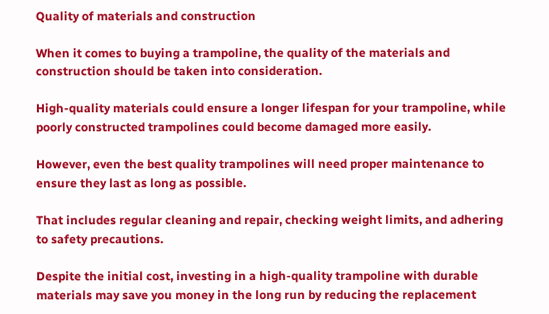Quality of materials and construction

When it comes to buying a trampoline, the quality of the materials and construction should be taken into consideration.

High-quality materials could ensure a longer lifespan for your trampoline, while poorly constructed trampolines could become damaged more easily.

However, even the best quality trampolines will need proper maintenance to ensure they last as long as possible.

That includes regular cleaning and repair, checking weight limits, and adhering to safety precautions.

Despite the initial cost, investing in a high-quality trampoline with durable materials may save you money in the long run by reducing the replacement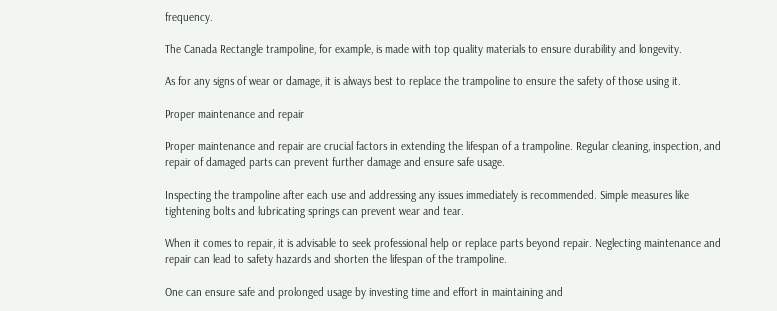frequency.

The Canada Rectangle trampoline, for example, is made with top quality materials to ensure durability and longevity.

As for any signs of wear or damage, it is always best to replace the trampoline to ensure the safety of those using it.

Proper maintenance and repair

Proper maintenance and repair are crucial factors in extending the lifespan of a trampoline. Regular cleaning, inspection, and repair of damaged parts can prevent further damage and ensure safe usage.

Inspecting the trampoline after each use and addressing any issues immediately is recommended. Simple measures like tightening bolts and lubricating springs can prevent wear and tear.

When it comes to repair, it is advisable to seek professional help or replace parts beyond repair. Neglecting maintenance and repair can lead to safety hazards and shorten the lifespan of the trampoline.

One can ensure safe and prolonged usage by investing time and effort in maintaining and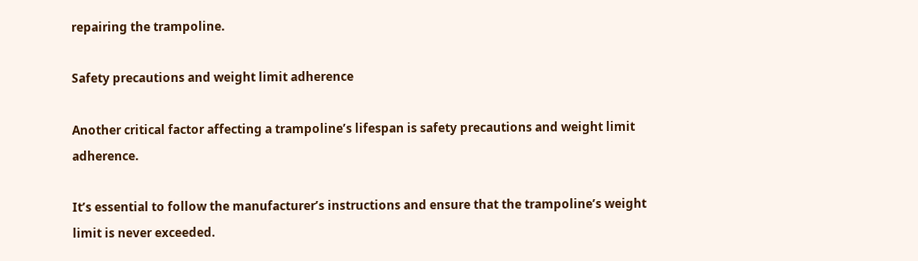repairing the trampoline.

Safety precautions and weight limit adherence

Another critical factor affecting a trampoline’s lifespan is safety precautions and weight limit adherence.

It’s essential to follow the manufacturer’s instructions and ensure that the trampoline’s weight limit is never exceeded.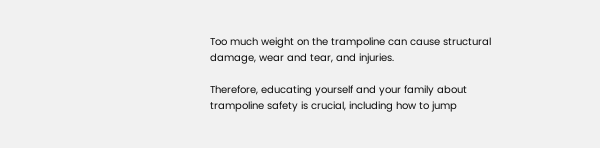Too much weight on the trampoline can cause structural damage, wear and tear, and injuries.

Therefore, educating yourself and your family about trampoline safety is crucial, including how to jump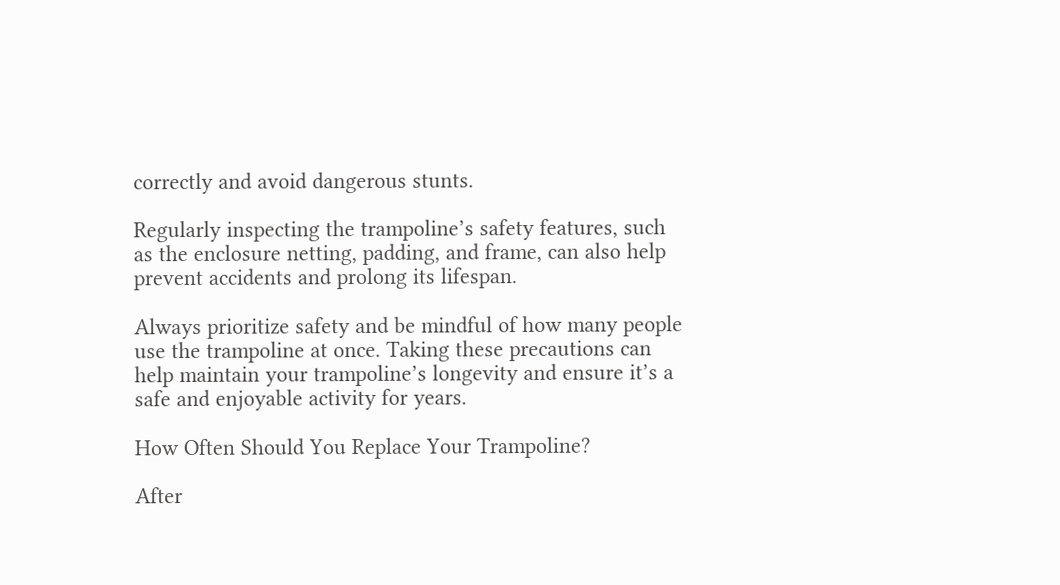correctly and avoid dangerous stunts.

Regularly inspecting the trampoline’s safety features, such as the enclosure netting, padding, and frame, can also help prevent accidents and prolong its lifespan.

Always prioritize safety and be mindful of how many people use the trampoline at once. Taking these precautions can help maintain your trampoline’s longevity and ensure it’s a safe and enjoyable activity for years.

How Often Should You Replace Your Trampoline?

After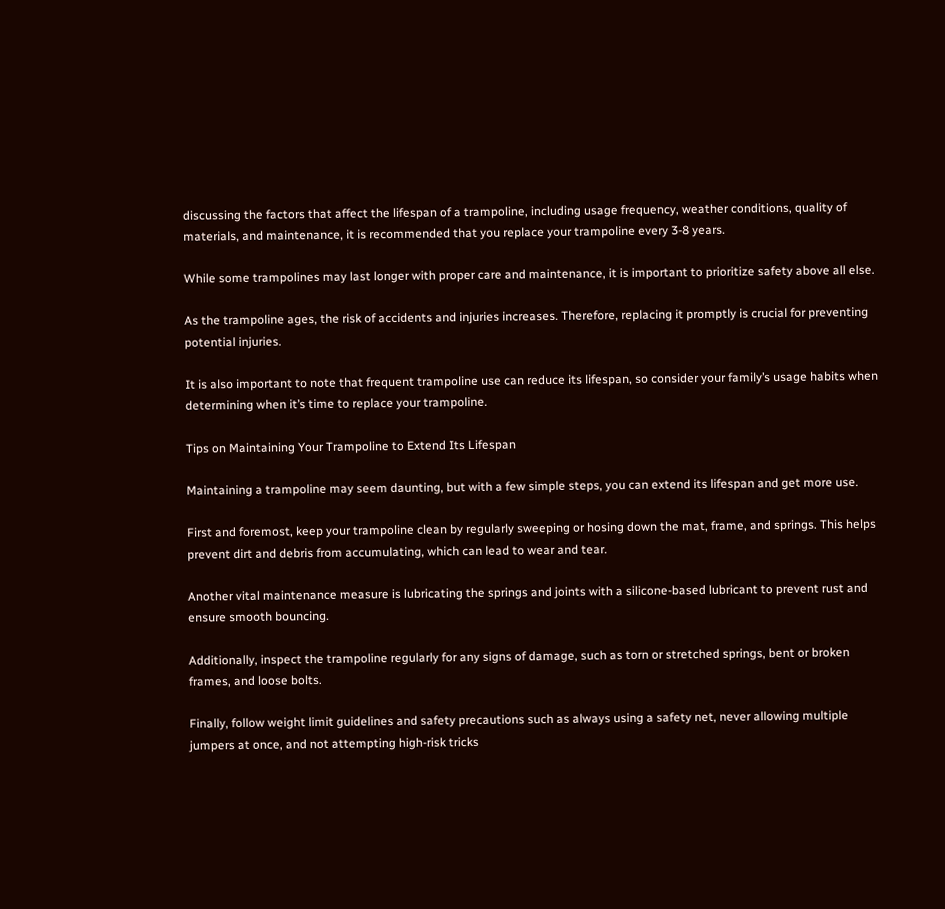discussing the factors that affect the lifespan of a trampoline, including usage frequency, weather conditions, quality of materials, and maintenance, it is recommended that you replace your trampoline every 3-8 years.

While some trampolines may last longer with proper care and maintenance, it is important to prioritize safety above all else.

As the trampoline ages, the risk of accidents and injuries increases. Therefore, replacing it promptly is crucial for preventing potential injuries.

It is also important to note that frequent trampoline use can reduce its lifespan, so consider your family’s usage habits when determining when it’s time to replace your trampoline.

Tips on Maintaining Your Trampoline to Extend Its Lifespan

Maintaining a trampoline may seem daunting, but with a few simple steps, you can extend its lifespan and get more use.

First and foremost, keep your trampoline clean by regularly sweeping or hosing down the mat, frame, and springs. This helps prevent dirt and debris from accumulating, which can lead to wear and tear.

Another vital maintenance measure is lubricating the springs and joints with a silicone-based lubricant to prevent rust and ensure smooth bouncing.

Additionally, inspect the trampoline regularly for any signs of damage, such as torn or stretched springs, bent or broken frames, and loose bolts.

Finally, follow weight limit guidelines and safety precautions such as always using a safety net, never allowing multiple jumpers at once, and not attempting high-risk tricks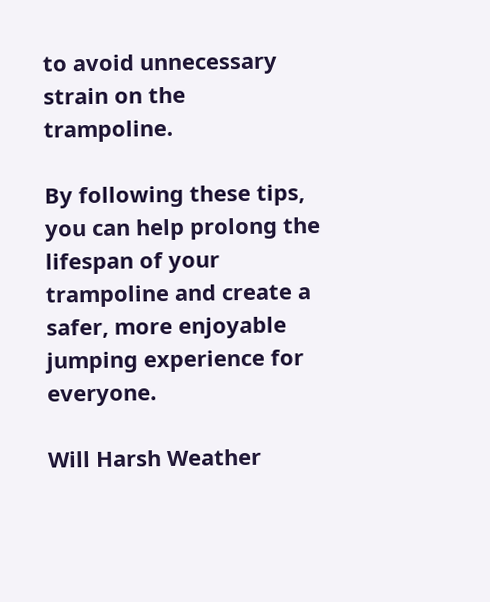to avoid unnecessary strain on the trampoline.

By following these tips, you can help prolong the lifespan of your trampoline and create a safer, more enjoyable jumping experience for everyone.

Will Harsh Weather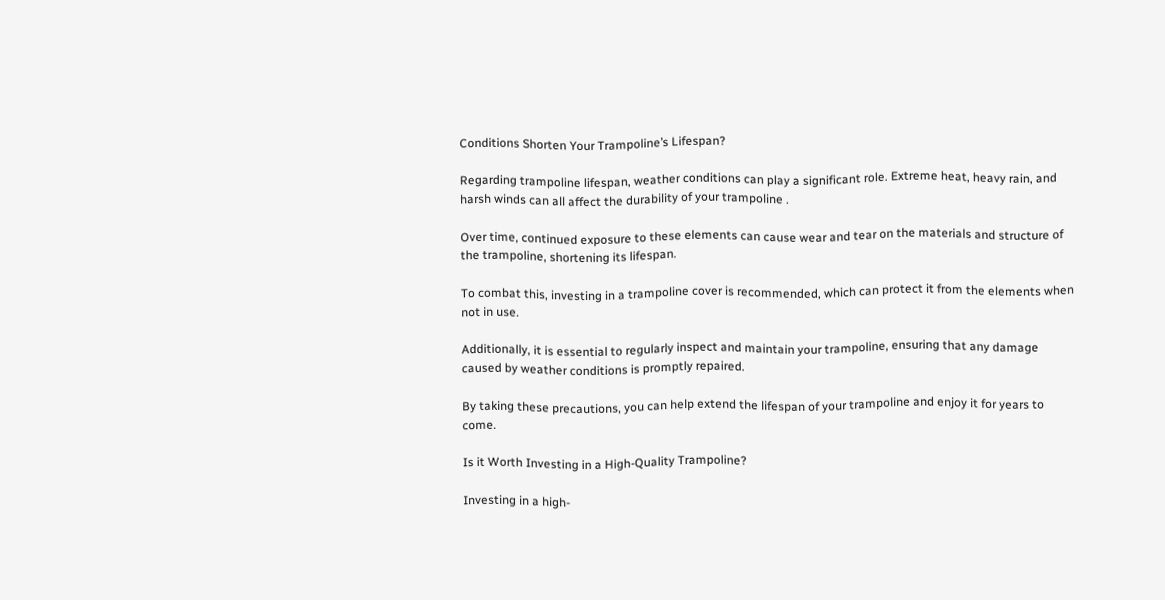Conditions Shorten Your Trampoline’s Lifespan?

Regarding trampoline lifespan, weather conditions can play a significant role. Extreme heat, heavy rain, and harsh winds can all affect the durability of your trampoline .

Over time, continued exposure to these elements can cause wear and tear on the materials and structure of the trampoline, shortening its lifespan.

To combat this, investing in a trampoline cover is recommended, which can protect it from the elements when not in use.

Additionally, it is essential to regularly inspect and maintain your trampoline, ensuring that any damage caused by weather conditions is promptly repaired.

By taking these precautions, you can help extend the lifespan of your trampoline and enjoy it for years to come.

Is it Worth Investing in a High-Quality Trampoline?

Investing in a high-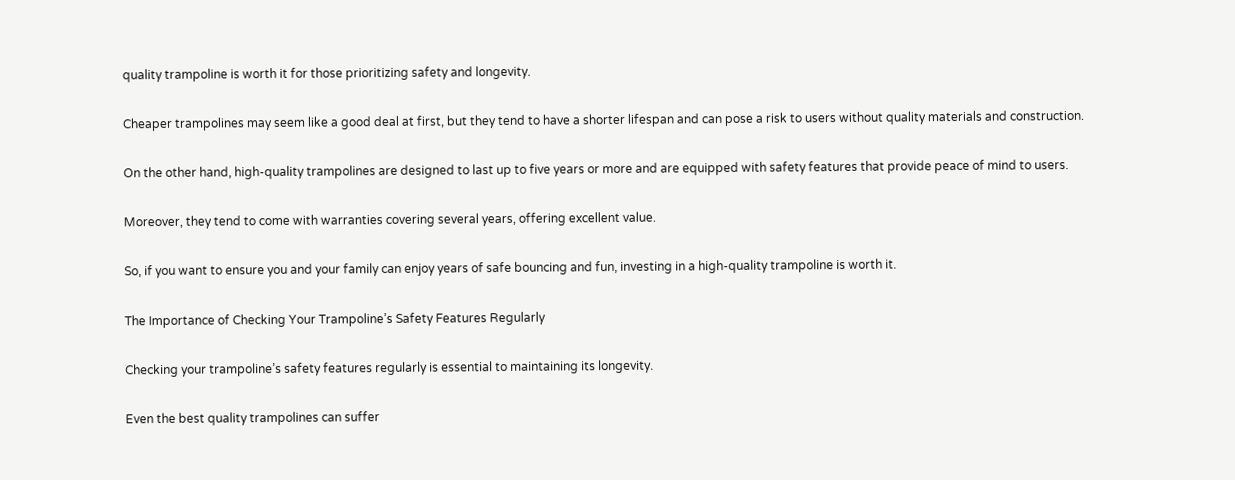quality trampoline is worth it for those prioritizing safety and longevity.

Cheaper trampolines may seem like a good deal at first, but they tend to have a shorter lifespan and can pose a risk to users without quality materials and construction.

On the other hand, high-quality trampolines are designed to last up to five years or more and are equipped with safety features that provide peace of mind to users.

Moreover, they tend to come with warranties covering several years, offering excellent value.

So, if you want to ensure you and your family can enjoy years of safe bouncing and fun, investing in a high-quality trampoline is worth it.

The Importance of Checking Your Trampoline’s Safety Features Regularly

Checking your trampoline’s safety features regularly is essential to maintaining its longevity.

Even the best quality trampolines can suffer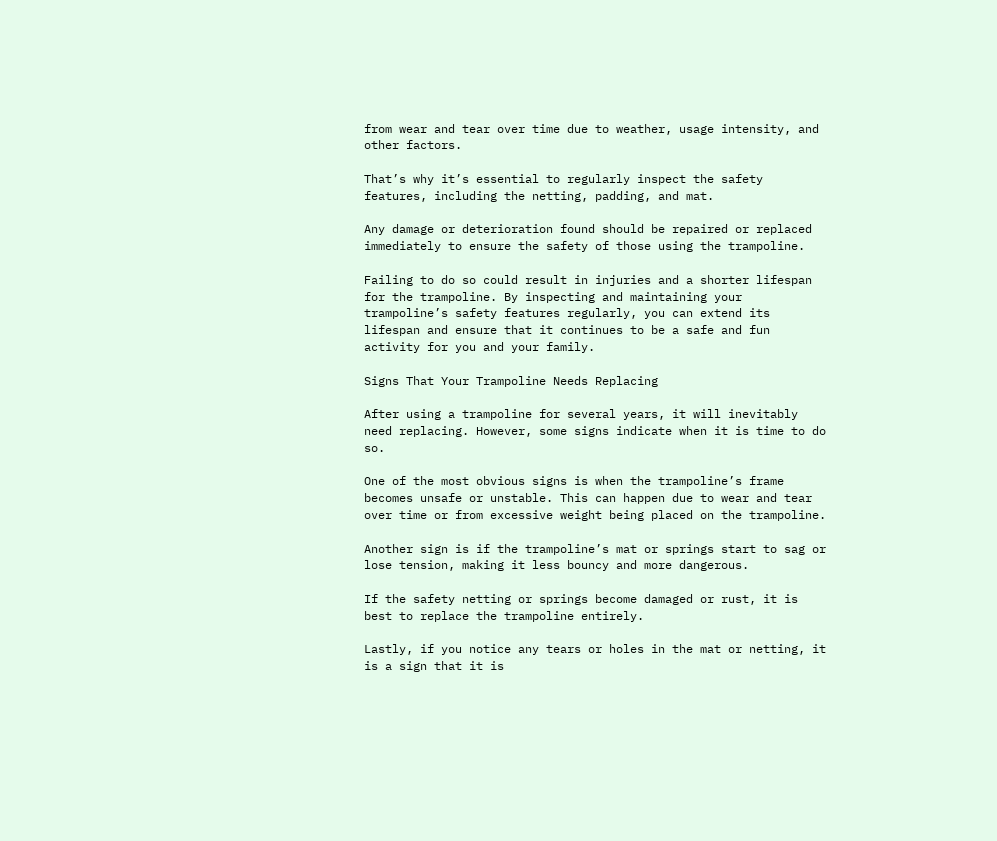from wear and tear over time due to weather, usage intensity, and other factors.

That’s why it’s essential to regularly inspect the safety features, including the netting, padding, and mat.

Any damage or deterioration found should be repaired or replaced immediately to ensure the safety of those using the trampoline.

Failing to do so could result in injuries and a shorter lifespan for the trampoline. By inspecting and maintaining your trampoline’s safety features regularly, you can extend its lifespan and ensure that it continues to be a safe and fun activity for you and your family.

Signs That Your Trampoline Needs Replacing

After using a trampoline for several years, it will inevitably need replacing. However, some signs indicate when it is time to do so.

One of the most obvious signs is when the trampoline’s frame becomes unsafe or unstable. This can happen due to wear and tear over time or from excessive weight being placed on the trampoline.

Another sign is if the trampoline’s mat or springs start to sag or lose tension, making it less bouncy and more dangerous.

If the safety netting or springs become damaged or rust, it is best to replace the trampoline entirely.

Lastly, if you notice any tears or holes in the mat or netting, it is a sign that it is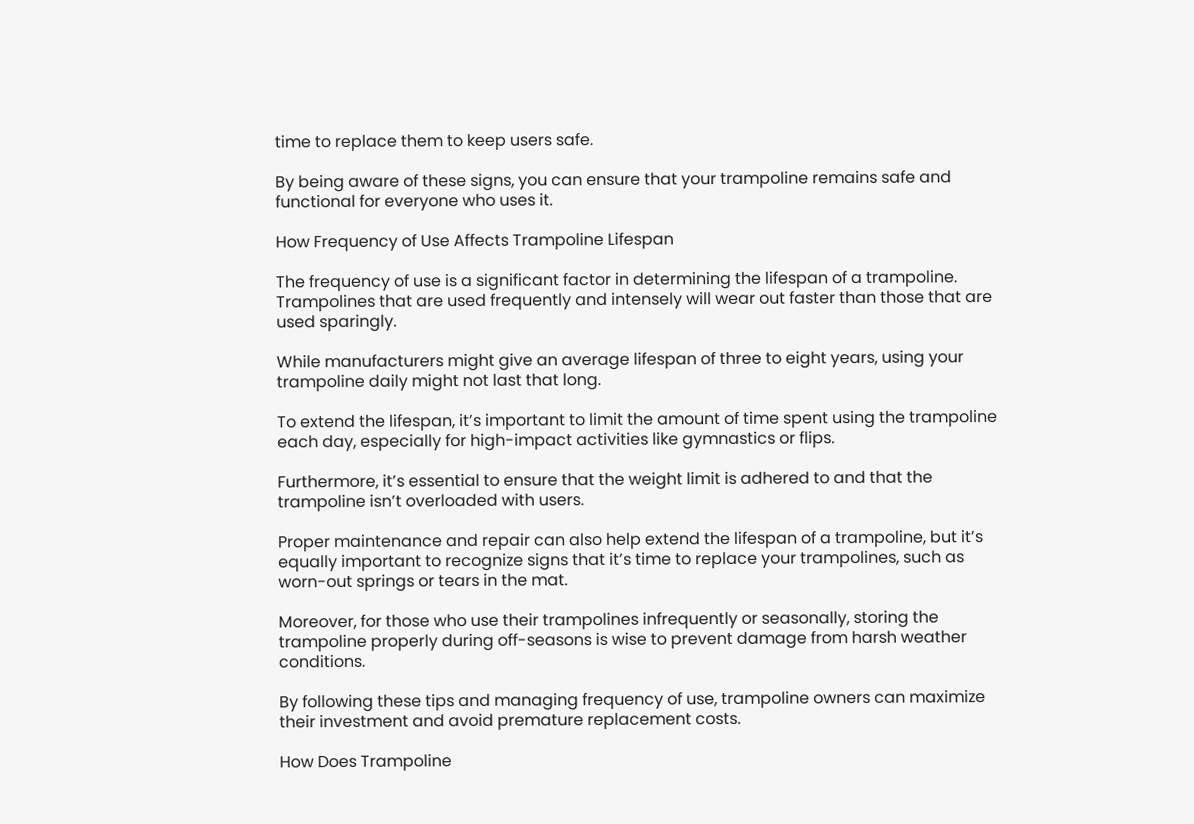time to replace them to keep users safe.

By being aware of these signs, you can ensure that your trampoline remains safe and functional for everyone who uses it.

How Frequency of Use Affects Trampoline Lifespan

The frequency of use is a significant factor in determining the lifespan of a trampoline. Trampolines that are used frequently and intensely will wear out faster than those that are used sparingly.

While manufacturers might give an average lifespan of three to eight years, using your trampoline daily might not last that long.

To extend the lifespan, it’s important to limit the amount of time spent using the trampoline each day, especially for high-impact activities like gymnastics or flips.

Furthermore, it’s essential to ensure that the weight limit is adhered to and that the trampoline isn’t overloaded with users.

Proper maintenance and repair can also help extend the lifespan of a trampoline, but it’s equally important to recognize signs that it’s time to replace your trampolines, such as worn-out springs or tears in the mat.

Moreover, for those who use their trampolines infrequently or seasonally, storing the trampoline properly during off-seasons is wise to prevent damage from harsh weather conditions.

By following these tips and managing frequency of use, trampoline owners can maximize their investment and avoid premature replacement costs.

How Does Trampoline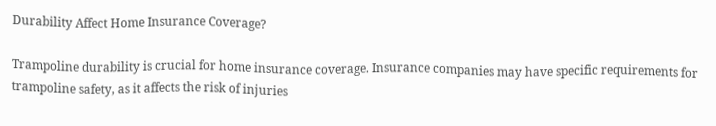Durability Affect Home Insurance Coverage?

Trampoline durability is crucial for home insurance coverage. Insurance companies may have specific requirements for trampoline safety, as it affects the risk of injuries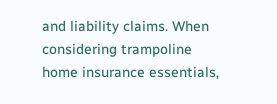and liability claims. When considering trampoline home insurance essentials,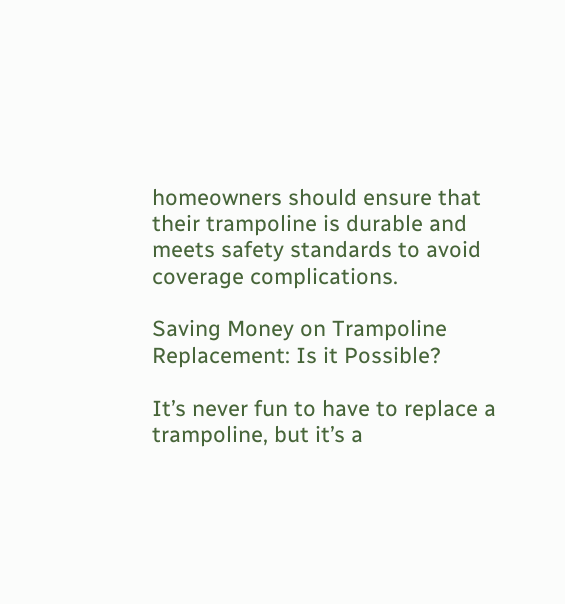homeowners should ensure that their trampoline is durable and meets safety standards to avoid coverage complications.

Saving Money on Trampoline Replacement: Is it Possible?

It’s never fun to have to replace a trampoline, but it’s a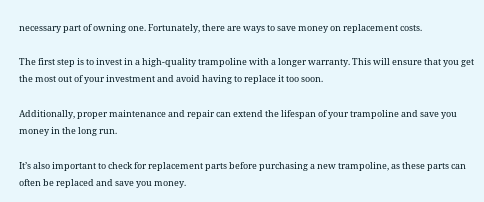necessary part of owning one. Fortunately, there are ways to save money on replacement costs.

The first step is to invest in a high-quality trampoline with a longer warranty. This will ensure that you get the most out of your investment and avoid having to replace it too soon.

Additionally, proper maintenance and repair can extend the lifespan of your trampoline and save you money in the long run.

It’s also important to check for replacement parts before purchasing a new trampoline, as these parts can often be replaced and save you money.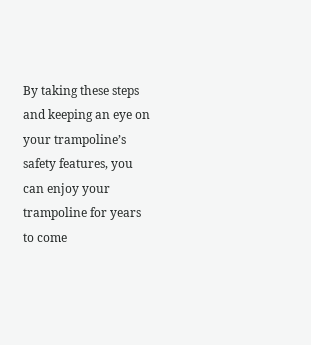By taking these steps and keeping an eye on your trampoline’s safety features, you can enjoy your trampoline for years to come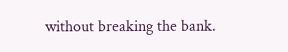without breaking the bank.